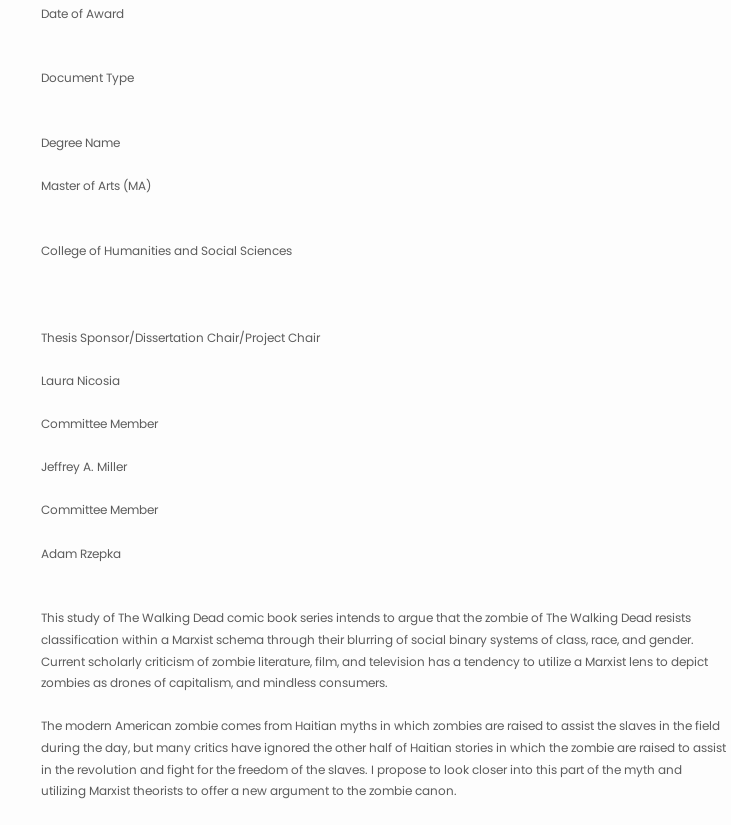Date of Award


Document Type


Degree Name

Master of Arts (MA)


College of Humanities and Social Sciences



Thesis Sponsor/Dissertation Chair/Project Chair

Laura Nicosia

Committee Member

Jeffrey A. Miller

Committee Member

Adam Rzepka


This study of The Walking Dead comic book series intends to argue that the zombie of The Walking Dead resists classification within a Marxist schema through their blurring of social binary systems of class, race, and gender. Current scholarly criticism of zombie literature, film, and television has a tendency to utilize a Marxist lens to depict zombies as drones of capitalism, and mindless consumers.

The modern American zombie comes from Haitian myths in which zombies are raised to assist the slaves in the field during the day, but many critics have ignored the other half of Haitian stories in which the zombie are raised to assist in the revolution and fight for the freedom of the slaves. I propose to look closer into this part of the myth and utilizing Marxist theorists to offer a new argument to the zombie canon.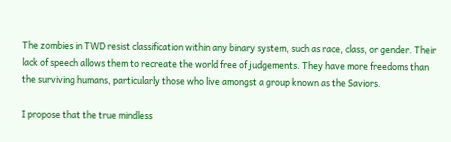The zombies in TWD resist classification within any binary system, such as race, class, or gender. Their lack of speech allows them to recreate the world free of judgements. They have more freedoms than the surviving humans, particularly those who live amongst a group known as the Saviors.

I propose that the true mindless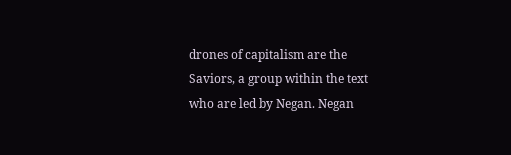drones of capitalism are the Saviors, a group within the text who are led by Negan. Negan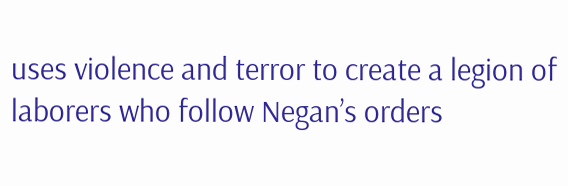uses violence and terror to create a legion of laborers who follow Negan’s orders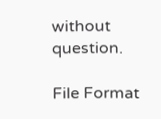without question.

File Format